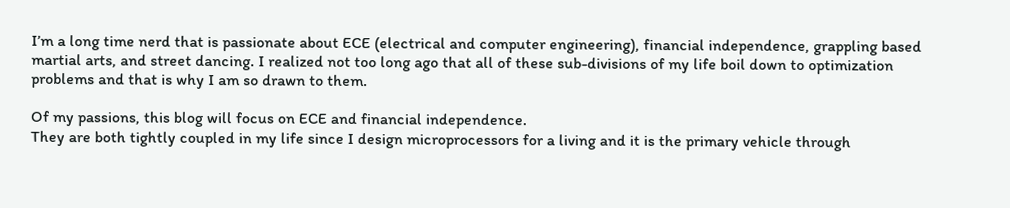I’m a long time nerd that is passionate about ECE (electrical and computer engineering), financial independence, grappling based martial arts, and street dancing. I realized not too long ago that all of these sub-divisions of my life boil down to optimization problems and that is why I am so drawn to them.

Of my passions, this blog will focus on ECE and financial independence.
They are both tightly coupled in my life since I design microprocessors for a living and it is the primary vehicle through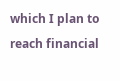which I plan to reach financial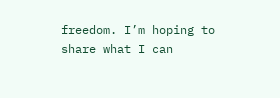freedom. I’m hoping to share what I can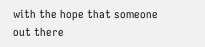with the hope that someone out there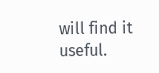will find it useful.